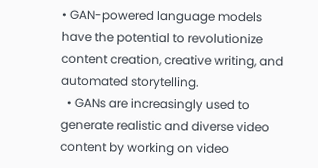• GAN-powered language models have the potential to revolutionize content creation, creative writing, and automated storytelling.
  • GANs are increasingly used to generate realistic and diverse video content by working on video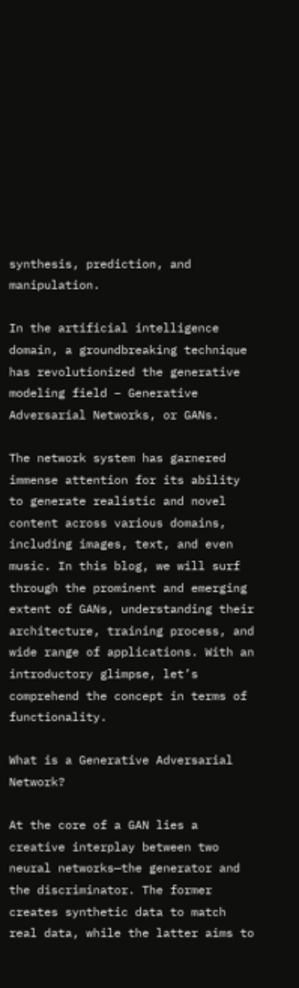synthesis, prediction, and manipulation.

In the artificial intelligence domain, a groundbreaking technique has revolutionized the generative modeling field – Generative Adversarial Networks, or GANs.

The network system has garnered immense attention for its ability to generate realistic and novel content across various domains, including images, text, and even music. In this blog, we will surf through the prominent and emerging extent of GANs, understanding their architecture, training process, and wide range of applications. With an introductory glimpse, let’s comprehend the concept in terms of functionality.

What is a Generative Adversarial Network?

At the core of a GAN lies a creative interplay between two neural networks—the generator and the discriminator. The former creates synthetic data to match real data, while the latter aims to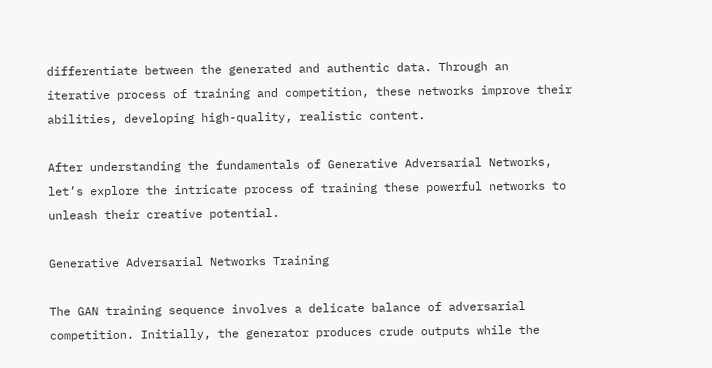differentiate between the generated and authentic data. Through an iterative process of training and competition, these networks improve their abilities, developing high-quality, realistic content.

After understanding the fundamentals of Generative Adversarial Networks, let’s explore the intricate process of training these powerful networks to unleash their creative potential.

Generative Adversarial Networks Training

The GAN training sequence involves a delicate balance of adversarial competition. Initially, the generator produces crude outputs while the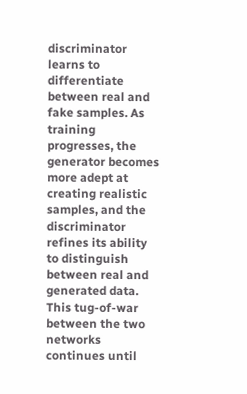discriminator learns to differentiate between real and fake samples. As training progresses, the generator becomes more adept at creating realistic samples, and the discriminator refines its ability to distinguish between real and generated data. This tug-of-war between the two networks continues until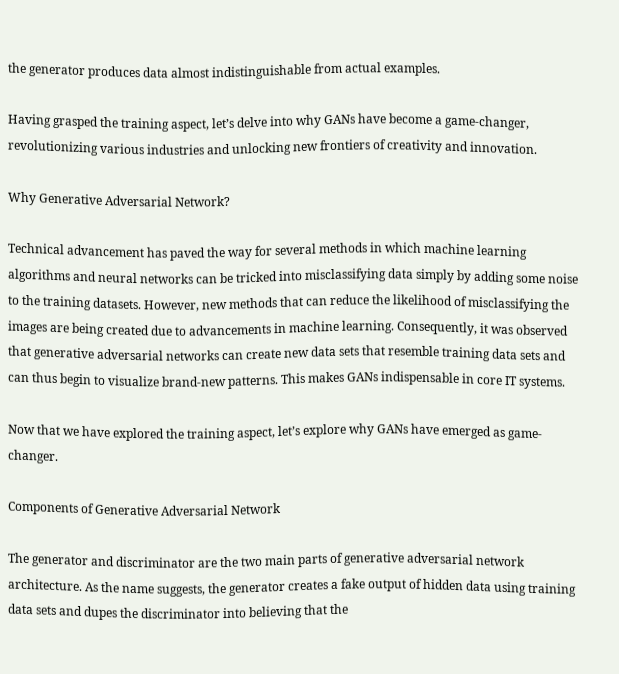the generator produces data almost indistinguishable from actual examples.

Having grasped the training aspect, let’s delve into why GANs have become a game-changer, revolutionizing various industries and unlocking new frontiers of creativity and innovation.

Why Generative Adversarial Network?

Technical advancement has paved the way for several methods in which machine learning algorithms and neural networks can be tricked into misclassifying data simply by adding some noise to the training datasets. However, new methods that can reduce the likelihood of misclassifying the images are being created due to advancements in machine learning. Consequently, it was observed that generative adversarial networks can create new data sets that resemble training data sets and can thus begin to visualize brand-new patterns. This makes GANs indispensable in core IT systems.

Now that we have explored the training aspect, let’s explore why GANs have emerged as game-changer.

Components of Generative Adversarial Network

The generator and discriminator are the two main parts of generative adversarial network architecture. As the name suggests, the generator creates a fake output of hidden data using training data sets and dupes the discriminator into believing that the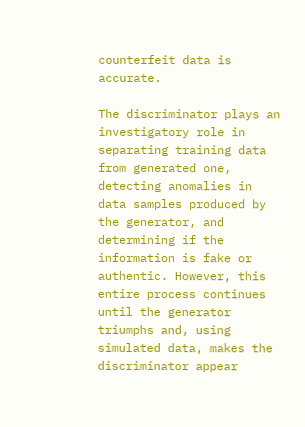counterfeit data is accurate.

The discriminator plays an investigatory role in separating training data from generated one, detecting anomalies in data samples produced by the generator, and determining if the information is fake or authentic. However, this entire process continues until the generator triumphs and, using simulated data, makes the discriminator appear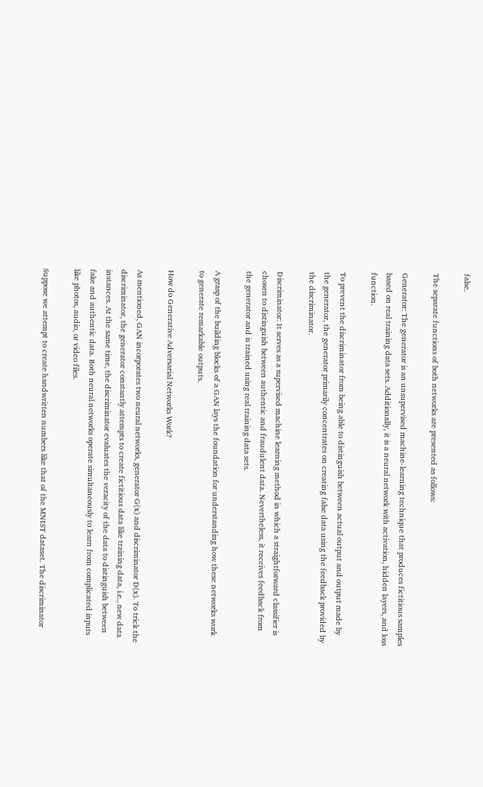false.

The separate functions of both networks are presented as follows:

Generator: The generator is an unsupervised machine-learning technique that produces fictitious samples based on real training data sets. Additionally, it is a neural network with activation, hidden layers, and loss function.

To prevent the discriminator from being able to distinguish between actual output and output made by the generator, the generator primarily concentrates on creating false data using the feedback provided by the discriminator.

Discriminator: It serves as a supervised machine learning method in which a straightforward classifier is chosen to distinguish between authentic and fraudulent data. Nevertheless, it receives feedback from the generator and is trained using real training data sets.

A grasp of the building blocks of a GAN lays the foundation for understanding how these networks work to generate remarkable outputs.

How do Generative Adversarial Networks Work?

As mentioned, GAN incorporates two neural networks, generator G(x) and discriminator D(x). To trick the discriminator, the generator constantly attempts to create fictitious data like training data, i.e., new data instances. At the same time, the discriminator evaluates the veracity of the data to distinguish between fake and authentic data. Both neural networks operate simultaneously to learn from complicated inputs like photos, audio, or video files.

Suppose we attempt to create handwritten numbers like that of the MNIST dataset. The discriminator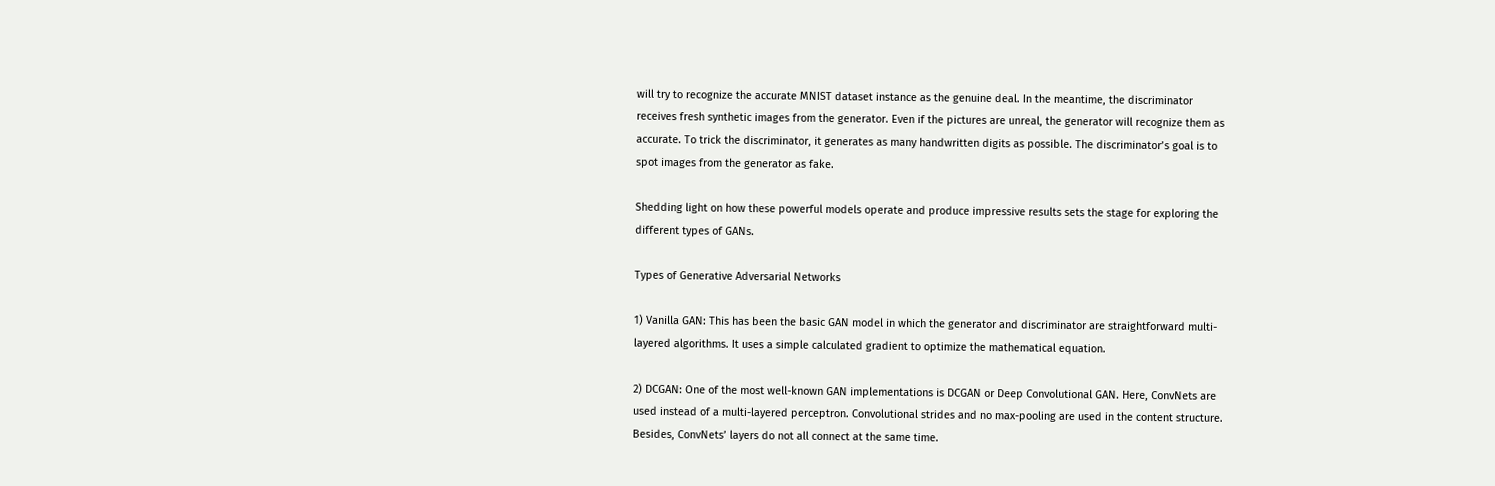will try to recognize the accurate MNIST dataset instance as the genuine deal. In the meantime, the discriminator receives fresh synthetic images from the generator. Even if the pictures are unreal, the generator will recognize them as accurate. To trick the discriminator, it generates as many handwritten digits as possible. The discriminator’s goal is to spot images from the generator as fake.

Shedding light on how these powerful models operate and produce impressive results sets the stage for exploring the different types of GANs.

Types of Generative Adversarial Networks

1) Vanilla GAN: This has been the basic GAN model in which the generator and discriminator are straightforward multi-layered algorithms. It uses a simple calculated gradient to optimize the mathematical equation.

2) DCGAN: One of the most well-known GAN implementations is DCGAN or Deep Convolutional GAN. Here, ConvNets are used instead of a multi-layered perceptron. Convolutional strides and no max-pooling are used in the content structure. Besides, ConvNets’ layers do not all connect at the same time.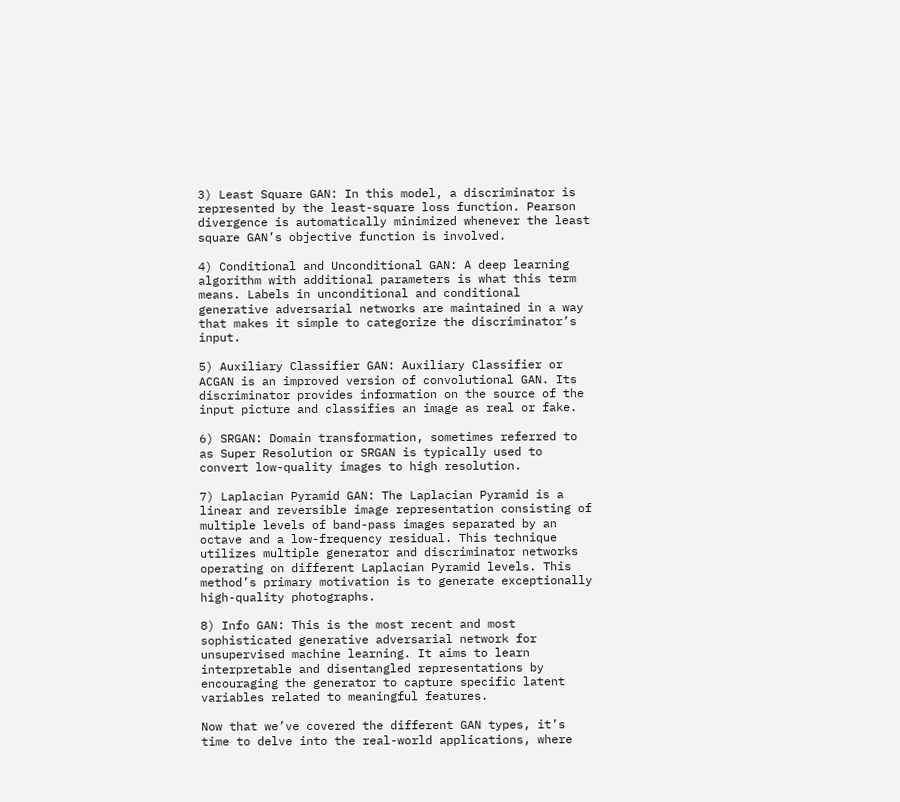3) Least Square GAN: In this model, a discriminator is represented by the least-square loss function. Pearson divergence is automatically minimized whenever the least square GAN’s objective function is involved.

4) Conditional and Unconditional GAN: A deep learning algorithm with additional parameters is what this term means. Labels in unconditional and conditional generative adversarial networks are maintained in a way that makes it simple to categorize the discriminator’s input.

5) Auxiliary Classifier GAN: Auxiliary Classifier or ACGAN is an improved version of convolutional GAN. Its discriminator provides information on the source of the input picture and classifies an image as real or fake.

6) SRGAN: Domain transformation, sometimes referred to as Super Resolution or SRGAN is typically used to convert low-quality images to high resolution.

7) Laplacian Pyramid GAN: The Laplacian Pyramid is a linear and reversible image representation consisting of multiple levels of band-pass images separated by an octave and a low-frequency residual. This technique utilizes multiple generator and discriminator networks operating on different Laplacian Pyramid levels. This method’s primary motivation is to generate exceptionally high-quality photographs.

8) Info GAN: This is the most recent and most sophisticated generative adversarial network for unsupervised machine learning. It aims to learn interpretable and disentangled representations by encouraging the generator to capture specific latent variables related to meaningful features.

Now that we’ve covered the different GAN types, it’s time to delve into the real-world applications, where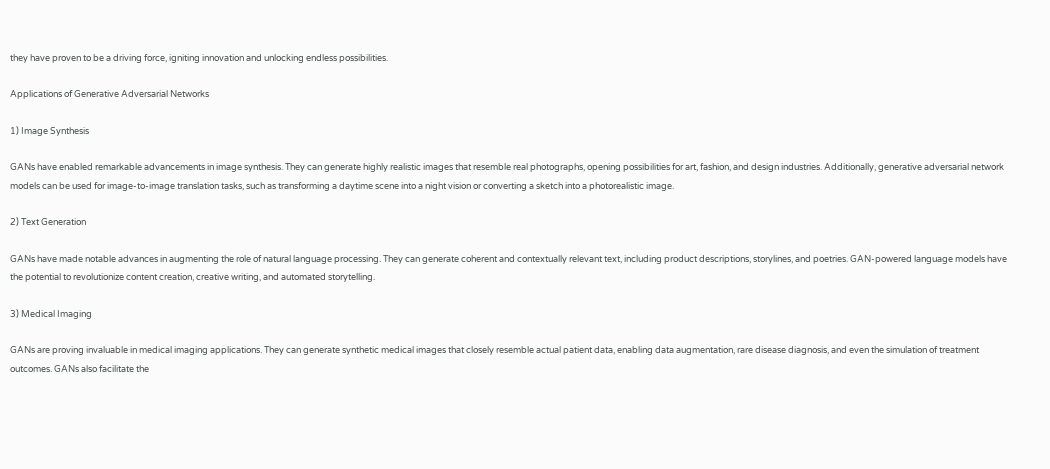they have proven to be a driving force, igniting innovation and unlocking endless possibilities.

Applications of Generative Adversarial Networks

1) Image Synthesis

GANs have enabled remarkable advancements in image synthesis. They can generate highly realistic images that resemble real photographs, opening possibilities for art, fashion, and design industries. Additionally, generative adversarial network models can be used for image-to-image translation tasks, such as transforming a daytime scene into a night vision or converting a sketch into a photorealistic image.

2) Text Generation

GANs have made notable advances in augmenting the role of natural language processing. They can generate coherent and contextually relevant text, including product descriptions, storylines, and poetries. GAN-powered language models have the potential to revolutionize content creation, creative writing, and automated storytelling.

3) Medical Imaging

GANs are proving invaluable in medical imaging applications. They can generate synthetic medical images that closely resemble actual patient data, enabling data augmentation, rare disease diagnosis, and even the simulation of treatment outcomes. GANs also facilitate the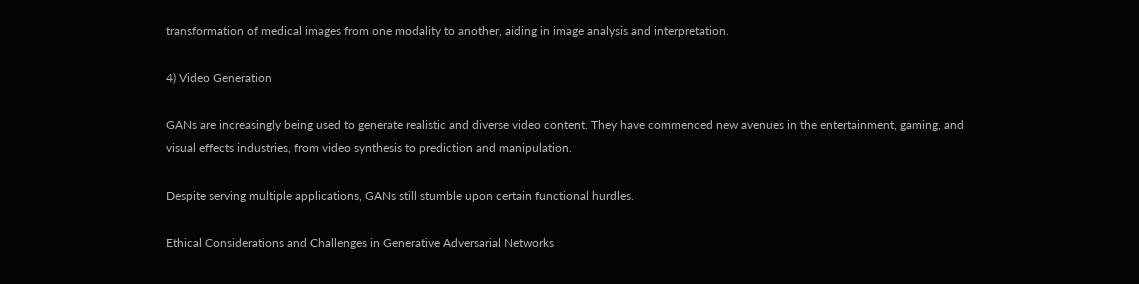transformation of medical images from one modality to another, aiding in image analysis and interpretation.

4) Video Generation

GANs are increasingly being used to generate realistic and diverse video content. They have commenced new avenues in the entertainment, gaming, and visual effects industries, from video synthesis to prediction and manipulation.

Despite serving multiple applications, GANs still stumble upon certain functional hurdles.

Ethical Considerations and Challenges in Generative Adversarial Networks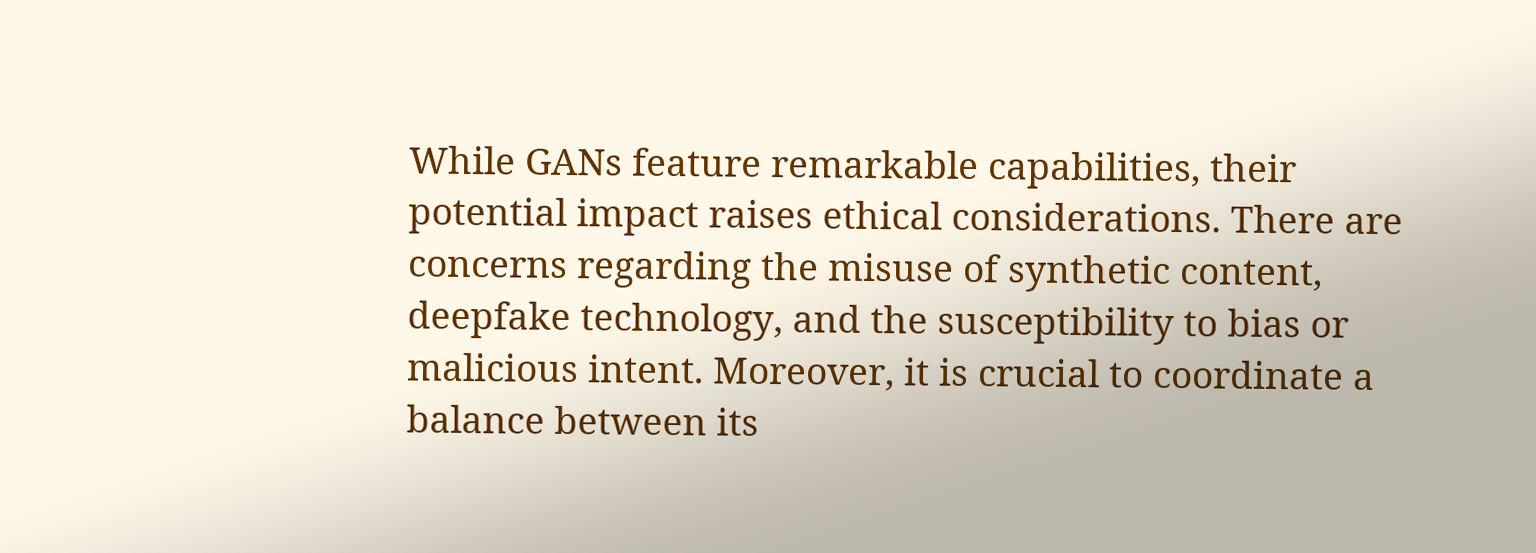While GANs feature remarkable capabilities, their potential impact raises ethical considerations. There are concerns regarding the misuse of synthetic content, deepfake technology, and the susceptibility to bias or malicious intent. Moreover, it is crucial to coordinate a balance between its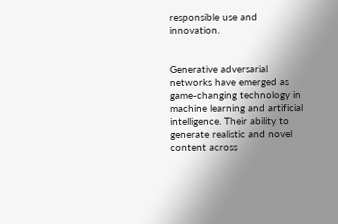responsible use and innovation.


Generative adversarial networks have emerged as game-changing technology in machine learning and artificial intelligence. Their ability to generate realistic and novel content across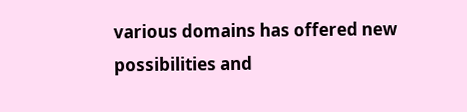various domains has offered new possibilities and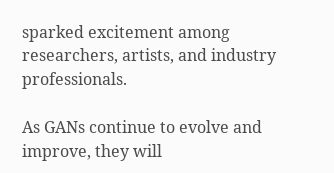sparked excitement among researchers, artists, and industry professionals.

As GANs continue to evolve and improve, they will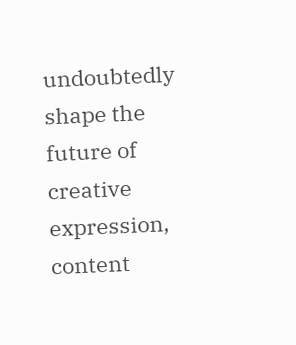undoubtedly shape the future of creative expression, content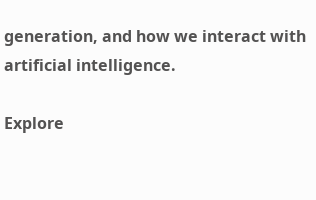generation, and how we interact with artificial intelligence.

Explore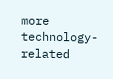more technology-related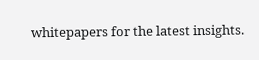whitepapers for the latest insights.